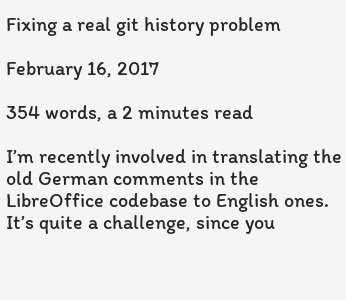Fixing a real git history problem

February 16, 2017

354 words, a 2 minutes read

I’m recently involved in translating the old German comments in the LibreOffice codebase to English ones. It’s quite a challenge, since you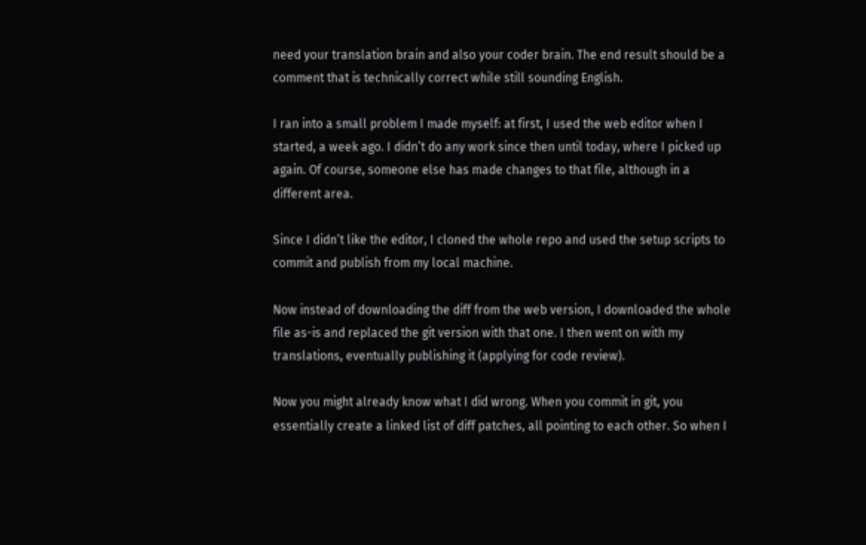need your translation brain and also your coder brain. The end result should be a comment that is technically correct while still sounding English.

I ran into a small problem I made myself: at first, I used the web editor when I started, a week ago. I didn’t do any work since then until today, where I picked up again. Of course, someone else has made changes to that file, although in a different area.

Since I didn’t like the editor, I cloned the whole repo and used the setup scripts to commit and publish from my local machine.

Now instead of downloading the diff from the web version, I downloaded the whole file as-is and replaced the git version with that one. I then went on with my translations, eventually publishing it (applying for code review).

Now you might already know what I did wrong. When you commit in git, you essentially create a linked list of diff patches, all pointing to each other. So when I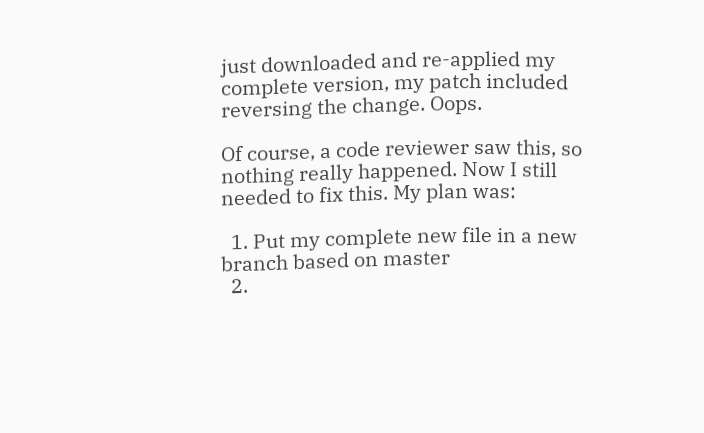just downloaded and re-applied my complete version, my patch included reversing the change. Oops.

Of course, a code reviewer saw this, so nothing really happened. Now I still needed to fix this. My plan was:

  1. Put my complete new file in a new branch based on master
  2.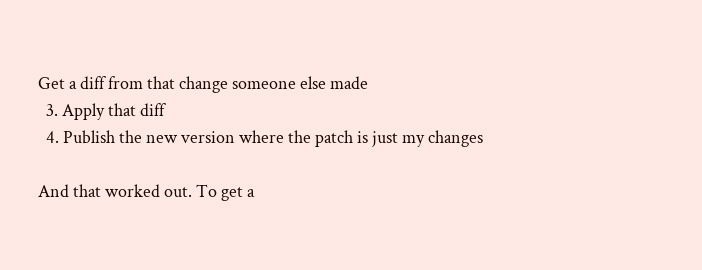Get a diff from that change someone else made
  3. Apply that diff
  4. Publish the new version where the patch is just my changes

And that worked out. To get a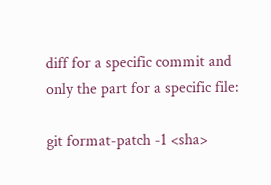diff for a specific commit and only the part for a specific file:

git format-patch -1 <sha>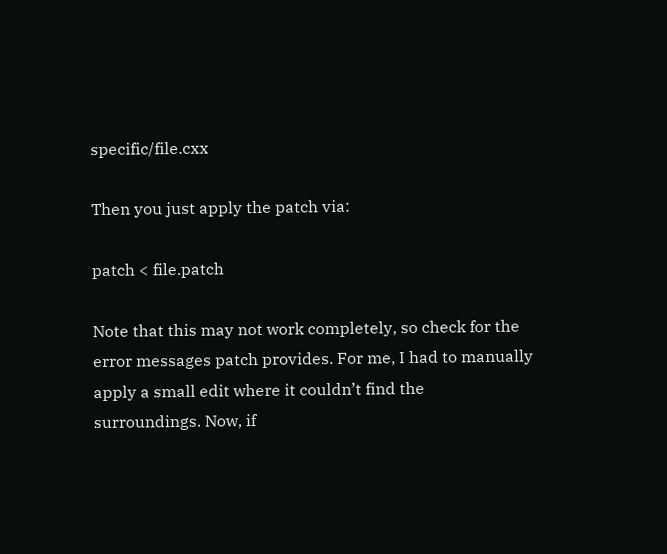specific/file.cxx

Then you just apply the patch via:

patch < file.patch

Note that this may not work completely, so check for the error messages patch provides. For me, I had to manually apply a small edit where it couldn’t find the surroundings. Now, if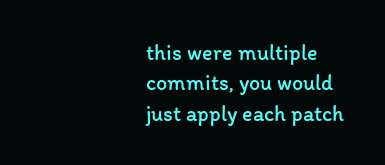this were multiple commits, you would just apply each patch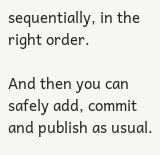sequentially, in the right order.

And then you can safely add, commit and publish as usual.